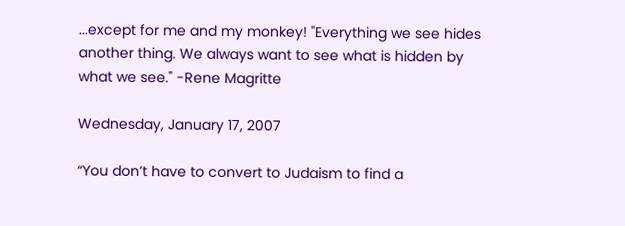...except for me and my monkey! "Everything we see hides another thing. We always want to see what is hidden by what we see." -Rene Magritte

Wednesday, January 17, 2007

“You don’t have to convert to Judaism to find a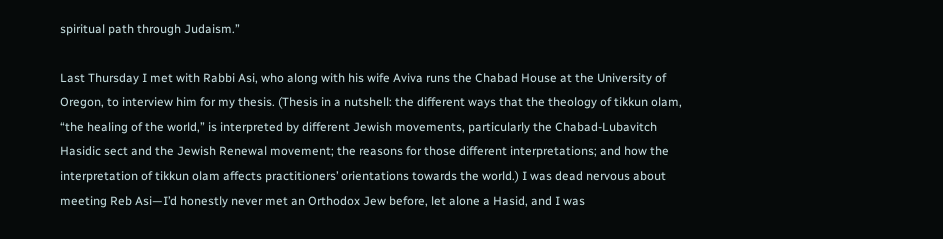spiritual path through Judaism.”

Last Thursday I met with Rabbi Asi, who along with his wife Aviva runs the Chabad House at the University of Oregon, to interview him for my thesis. (Thesis in a nutshell: the different ways that the theology of tikkun olam, “the healing of the world,” is interpreted by different Jewish movements, particularly the Chabad-Lubavitch Hasidic sect and the Jewish Renewal movement; the reasons for those different interpretations; and how the interpretation of tikkun olam affects practitioners’ orientations towards the world.) I was dead nervous about meeting Reb Asi—I’d honestly never met an Orthodox Jew before, let alone a Hasid, and I was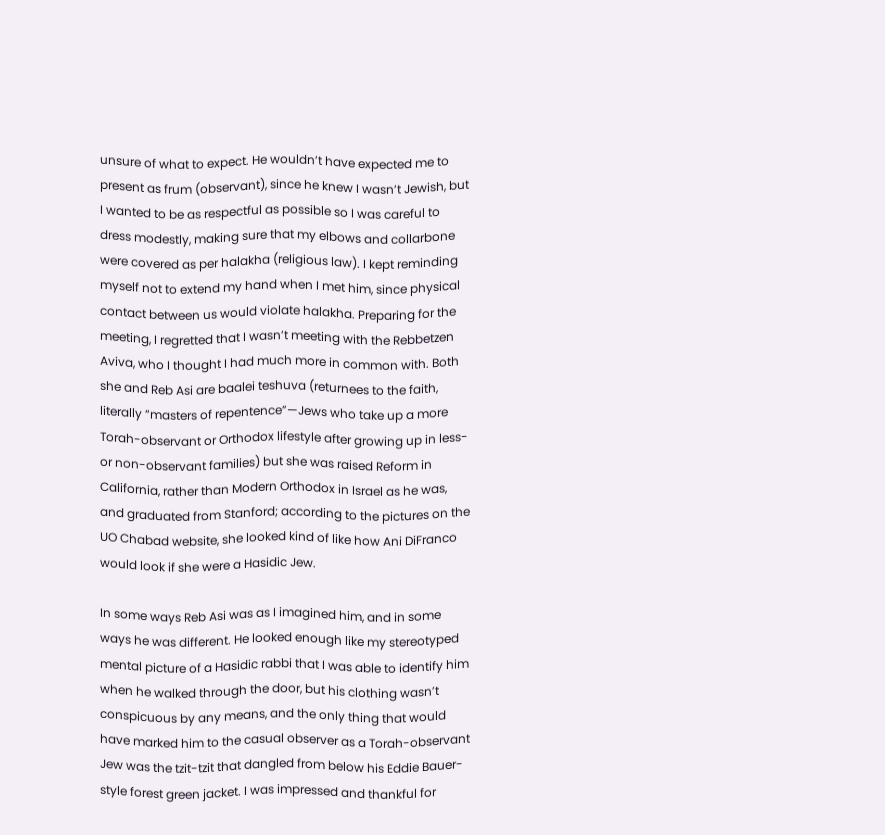unsure of what to expect. He wouldn’t have expected me to present as frum (observant), since he knew I wasn’t Jewish, but I wanted to be as respectful as possible so I was careful to dress modestly, making sure that my elbows and collarbone were covered as per halakha (religious law). I kept reminding myself not to extend my hand when I met him, since physical contact between us would violate halakha. Preparing for the meeting, I regretted that I wasn’t meeting with the Rebbetzen Aviva, who I thought I had much more in common with. Both she and Reb Asi are baalei teshuva (returnees to the faith, literally “masters of repentence”—Jews who take up a more Torah-observant or Orthodox lifestyle after growing up in less- or non-observant families) but she was raised Reform in California, rather than Modern Orthodox in Israel as he was, and graduated from Stanford; according to the pictures on the UO Chabad website, she looked kind of like how Ani DiFranco would look if she were a Hasidic Jew.

In some ways Reb Asi was as I imagined him, and in some ways he was different. He looked enough like my stereotyped mental picture of a Hasidic rabbi that I was able to identify him when he walked through the door, but his clothing wasn’t conspicuous by any means, and the only thing that would have marked him to the casual observer as a Torah-observant Jew was the tzit-tzit that dangled from below his Eddie Bauer-style forest green jacket. I was impressed and thankful for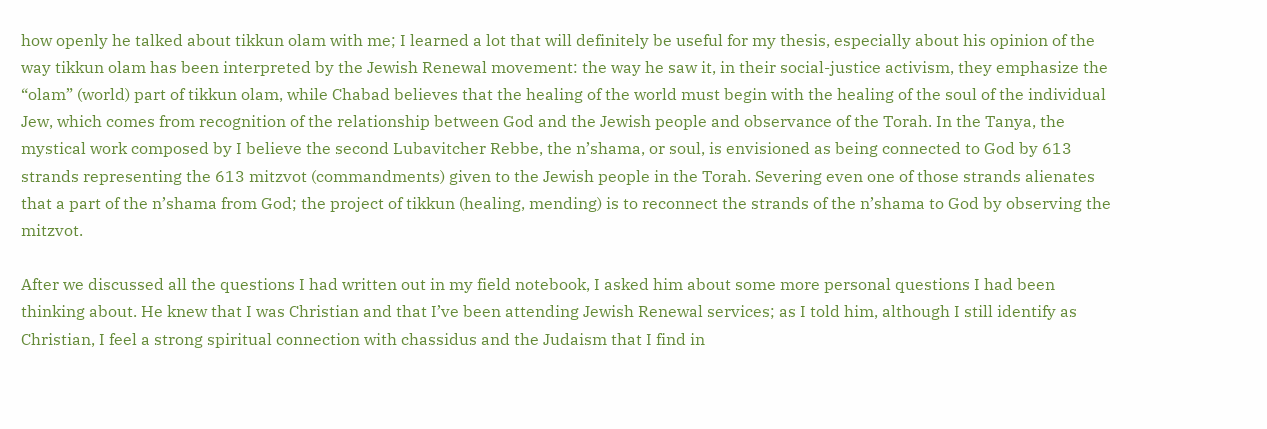how openly he talked about tikkun olam with me; I learned a lot that will definitely be useful for my thesis, especially about his opinion of the way tikkun olam has been interpreted by the Jewish Renewal movement: the way he saw it, in their social-justice activism, they emphasize the “olam” (world) part of tikkun olam, while Chabad believes that the healing of the world must begin with the healing of the soul of the individual Jew, which comes from recognition of the relationship between God and the Jewish people and observance of the Torah. In the Tanya, the mystical work composed by I believe the second Lubavitcher Rebbe, the n’shama, or soul, is envisioned as being connected to God by 613 strands representing the 613 mitzvot (commandments) given to the Jewish people in the Torah. Severing even one of those strands alienates that a part of the n’shama from God; the project of tikkun (healing, mending) is to reconnect the strands of the n’shama to God by observing the mitzvot.

After we discussed all the questions I had written out in my field notebook, I asked him about some more personal questions I had been thinking about. He knew that I was Christian and that I’ve been attending Jewish Renewal services; as I told him, although I still identify as Christian, I feel a strong spiritual connection with chassidus and the Judaism that I find in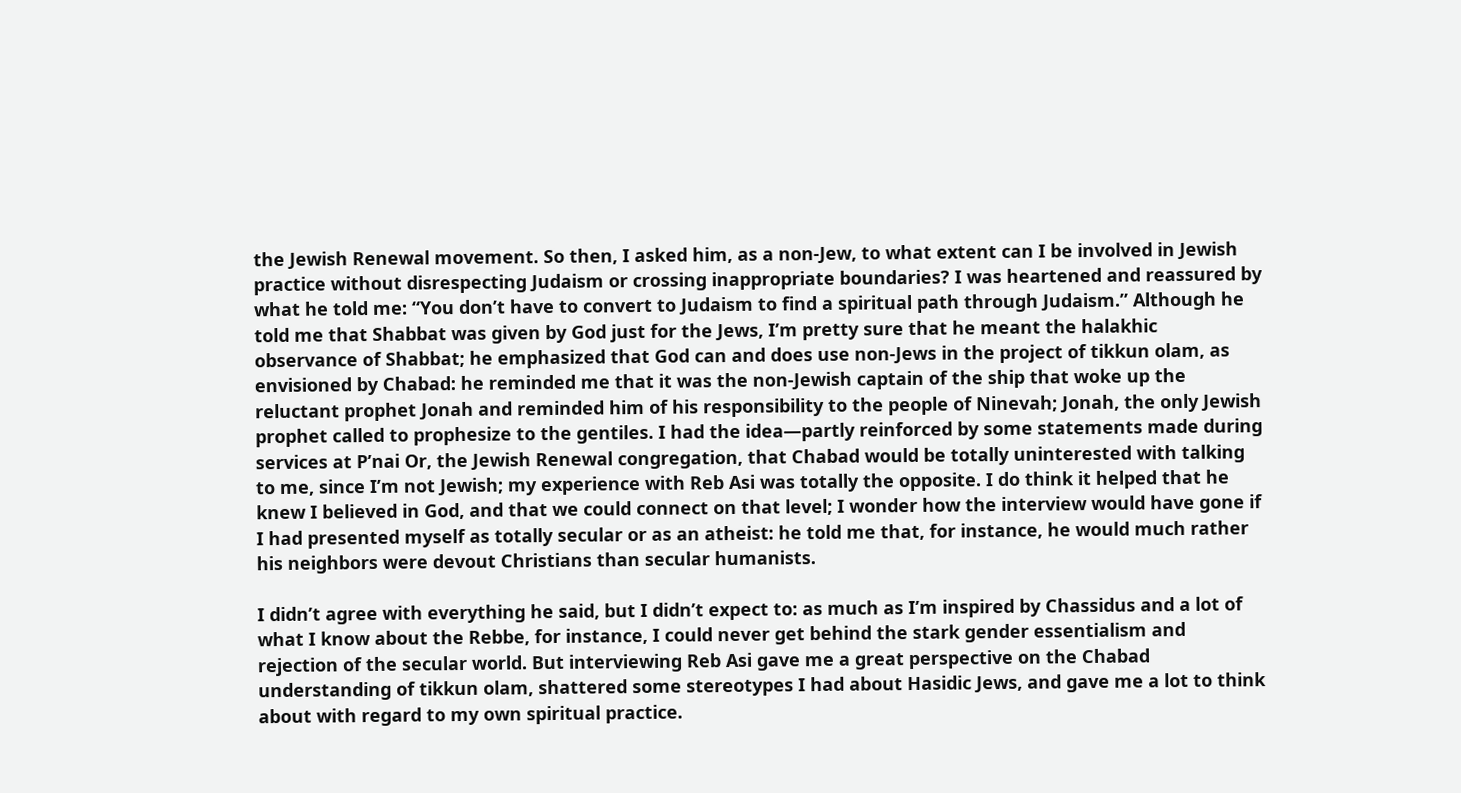the Jewish Renewal movement. So then, I asked him, as a non-Jew, to what extent can I be involved in Jewish practice without disrespecting Judaism or crossing inappropriate boundaries? I was heartened and reassured by what he told me: “You don’t have to convert to Judaism to find a spiritual path through Judaism.” Although he told me that Shabbat was given by God just for the Jews, I’m pretty sure that he meant the halakhic observance of Shabbat; he emphasized that God can and does use non-Jews in the project of tikkun olam, as envisioned by Chabad: he reminded me that it was the non-Jewish captain of the ship that woke up the reluctant prophet Jonah and reminded him of his responsibility to the people of Ninevah; Jonah, the only Jewish prophet called to prophesize to the gentiles. I had the idea—partly reinforced by some statements made during services at P’nai Or, the Jewish Renewal congregation, that Chabad would be totally uninterested with talking to me, since I’m not Jewish; my experience with Reb Asi was totally the opposite. I do think it helped that he knew I believed in God, and that we could connect on that level; I wonder how the interview would have gone if I had presented myself as totally secular or as an atheist: he told me that, for instance, he would much rather his neighbors were devout Christians than secular humanists.

I didn’t agree with everything he said, but I didn’t expect to: as much as I’m inspired by Chassidus and a lot of what I know about the Rebbe, for instance, I could never get behind the stark gender essentialism and rejection of the secular world. But interviewing Reb Asi gave me a great perspective on the Chabad understanding of tikkun olam, shattered some stereotypes I had about Hasidic Jews, and gave me a lot to think about with regard to my own spiritual practice.